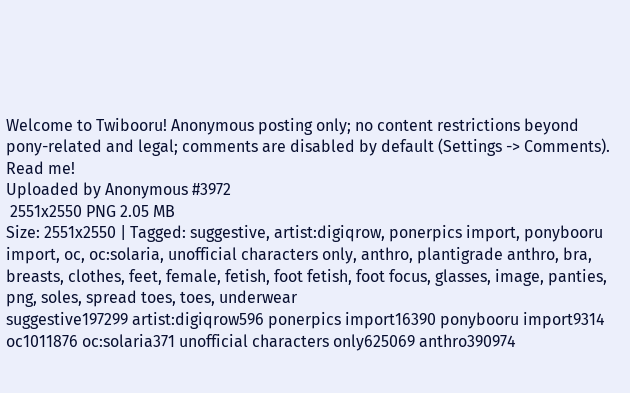Welcome to Twibooru! Anonymous posting only; no content restrictions beyond pony-related and legal; comments are disabled by default (Settings -> Comments). Read me!
Uploaded by Anonymous #3972
 2551x2550 PNG 2.05 MB
Size: 2551x2550 | Tagged: suggestive, artist:digiqrow, ponerpics import, ponybooru import, oc, oc:solaria, unofficial characters only, anthro, plantigrade anthro, bra, breasts, clothes, feet, female, fetish, foot fetish, foot focus, glasses, image, panties, png, soles, spread toes, toes, underwear
suggestive197299 artist:digiqrow596 ponerpics import16390 ponybooru import9314 oc1011876 oc:solaria371 unofficial characters only625069 anthro390974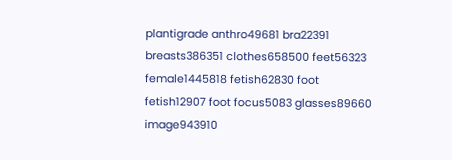plantigrade anthro49681 bra22391 breasts386351 clothes658500 feet56323 female1445818 fetish62830 foot fetish12907 foot focus5083 glasses89660 image943910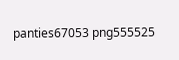panties67053 png555525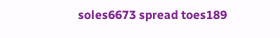soles6673 spread toes189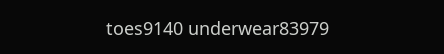toes9140 underwear83979